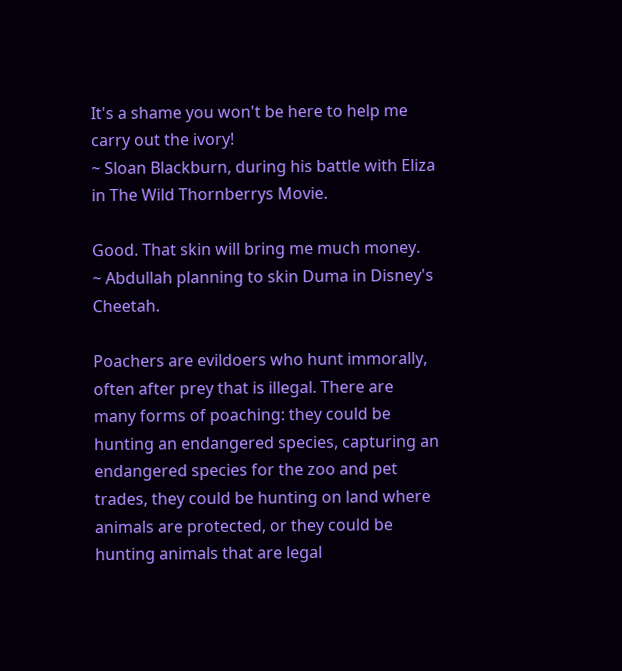It's a shame you won't be here to help me carry out the ivory!
~ Sloan Blackburn, during his battle with Eliza in The Wild Thornberrys Movie.

Good. That skin will bring me much money.
~ Abdullah planning to skin Duma in Disney's Cheetah.

Poachers are evildoers who hunt immorally, often after prey that is illegal. There are many forms of poaching: they could be hunting an endangered species, capturing an endangered species for the zoo and pet trades, they could be hunting on land where animals are protected, or they could be hunting animals that are legal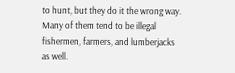to hunt, but they do it the wrong way. Many of them tend to be illegal fishermen, farmers, and lumberjacks as well.